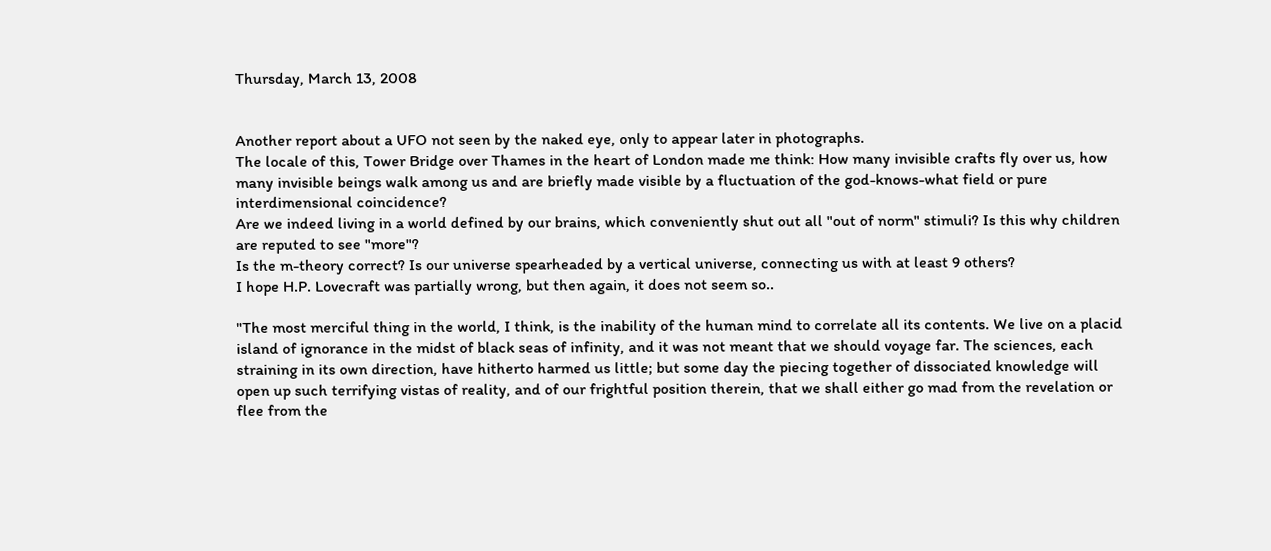Thursday, March 13, 2008


Another report about a UFO not seen by the naked eye, only to appear later in photographs.
The locale of this, Tower Bridge over Thames in the heart of London made me think: How many invisible crafts fly over us, how many invisible beings walk among us and are briefly made visible by a fluctuation of the god-knows-what field or pure interdimensional coincidence?
Are we indeed living in a world defined by our brains, which conveniently shut out all "out of norm" stimuli? Is this why children are reputed to see "more"?
Is the m-theory correct? Is our universe spearheaded by a vertical universe, connecting us with at least 9 others?
I hope H.P. Lovecraft was partially wrong, but then again, it does not seem so..

"The most merciful thing in the world, I think, is the inability of the human mind to correlate all its contents. We live on a placid island of ignorance in the midst of black seas of infinity, and it was not meant that we should voyage far. The sciences, each straining in its own direction, have hitherto harmed us little; but some day the piecing together of dissociated knowledge will open up such terrifying vistas of reality, and of our frightful position therein, that we shall either go mad from the revelation or flee from the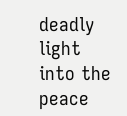deadly light into the peace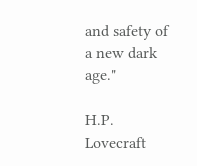and safety of a new dark age."

H.P. Lovecraft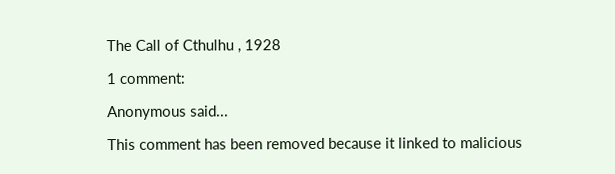The Call of Cthulhu , 1928

1 comment:

Anonymous said...

This comment has been removed because it linked to malicious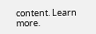content. Learn more.